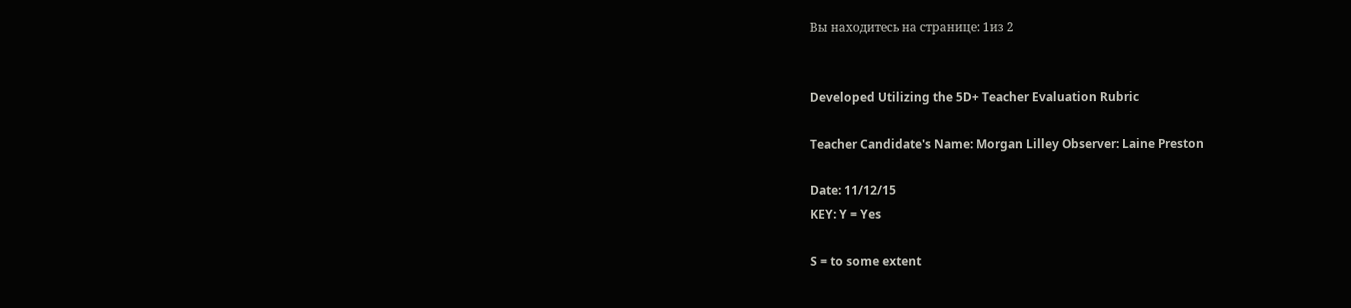Вы находитесь на странице: 1из 2


Developed Utilizing the 5D+ Teacher Evaluation Rubric

Teacher Candidate's Name: Morgan Lilley Observer: Laine Preston

Date: 11/12/15
KEY: Y = Yes

S = to some extent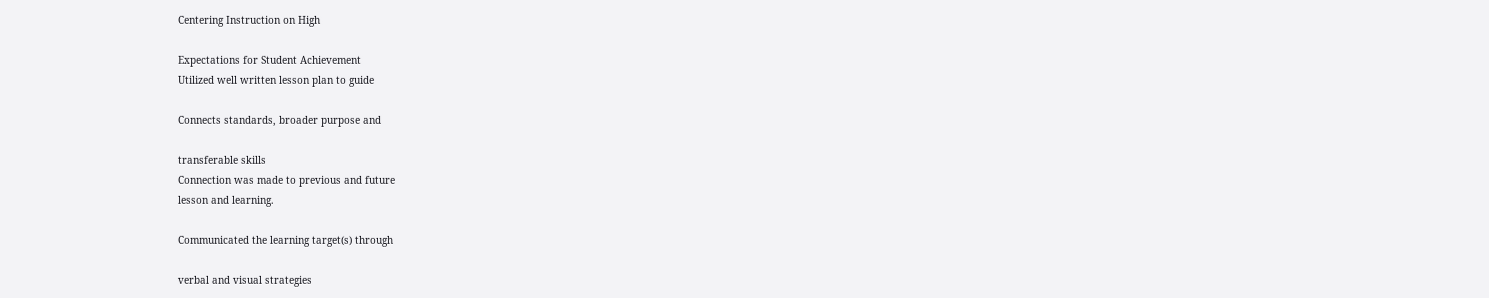Centering Instruction on High

Expectations for Student Achievement
Utilized well written lesson plan to guide

Connects standards, broader purpose and

transferable skills
Connection was made to previous and future
lesson and learning.

Communicated the learning target(s) through

verbal and visual strategies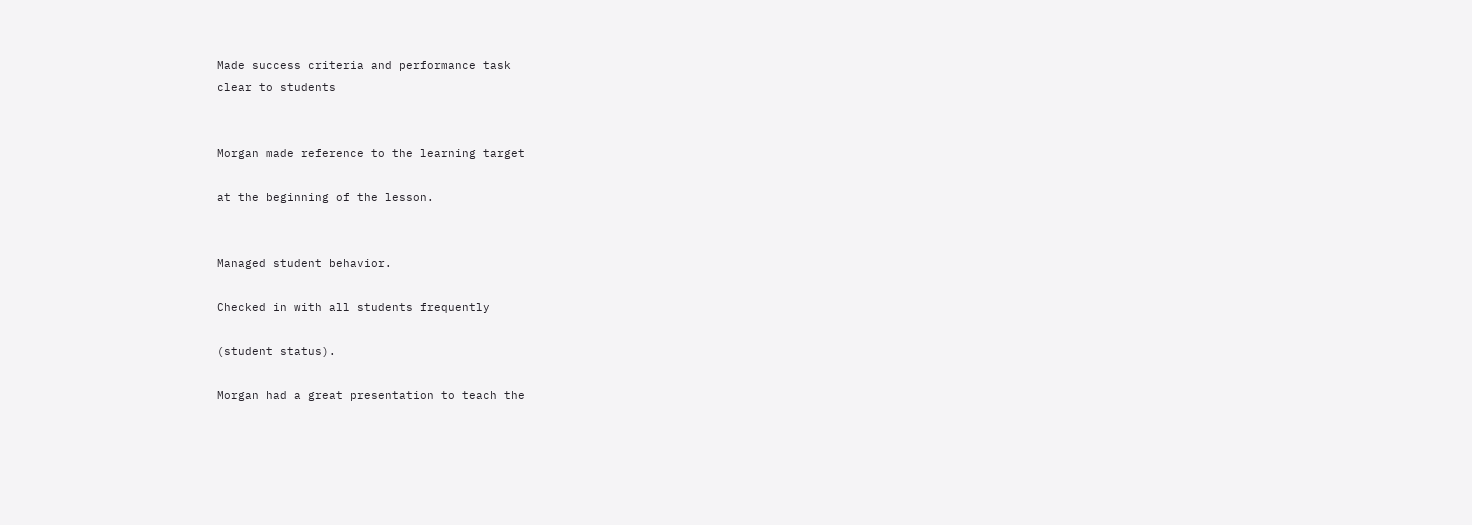Made success criteria and performance task
clear to students


Morgan made reference to the learning target

at the beginning of the lesson.


Managed student behavior.

Checked in with all students frequently

(student status).

Morgan had a great presentation to teach the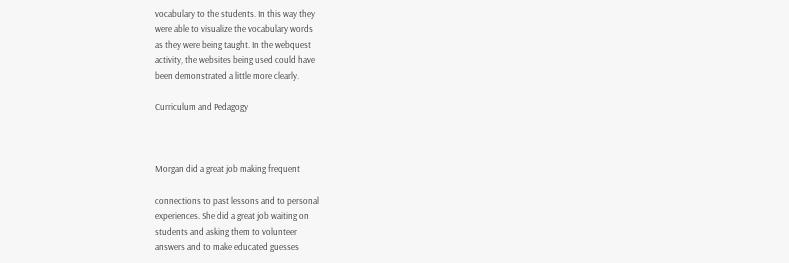vocabulary to the students. In this way they
were able to visualize the vocabulary words
as they were being taught. In the webquest
activity, the websites being used could have
been demonstrated a little more clearly.

Curriculum and Pedagogy



Morgan did a great job making frequent

connections to past lessons and to personal
experiences. She did a great job waiting on
students and asking them to volunteer
answers and to make educated guesses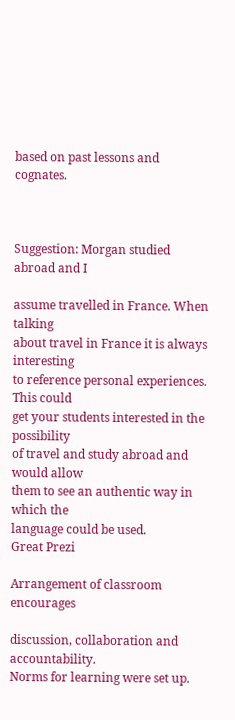based on past lessons and cognates.



Suggestion: Morgan studied abroad and I

assume travelled in France. When talking
about travel in France it is always interesting
to reference personal experiences. This could
get your students interested in the possibility
of travel and study abroad and would allow
them to see an authentic way in which the
language could be used.
Great Prezi

Arrangement of classroom encourages

discussion, collaboration and accountability.
Norms for learning were set up.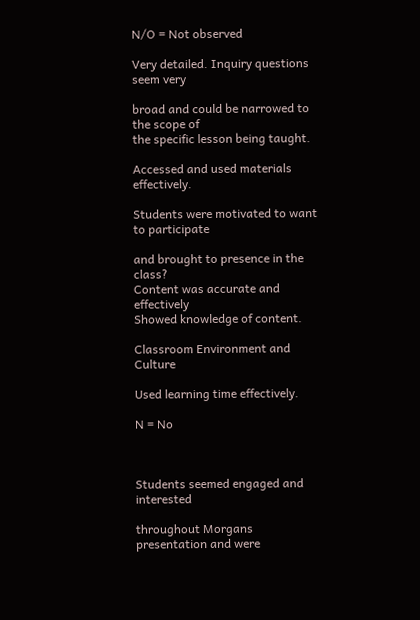N/O = Not observed

Very detailed. Inquiry questions seem very

broad and could be narrowed to the scope of
the specific lesson being taught.

Accessed and used materials effectively.

Students were motivated to want to participate

and brought to presence in the class?
Content was accurate and effectively
Showed knowledge of content.

Classroom Environment and Culture

Used learning time effectively.

N = No



Students seemed engaged and interested

throughout Morgans presentation and were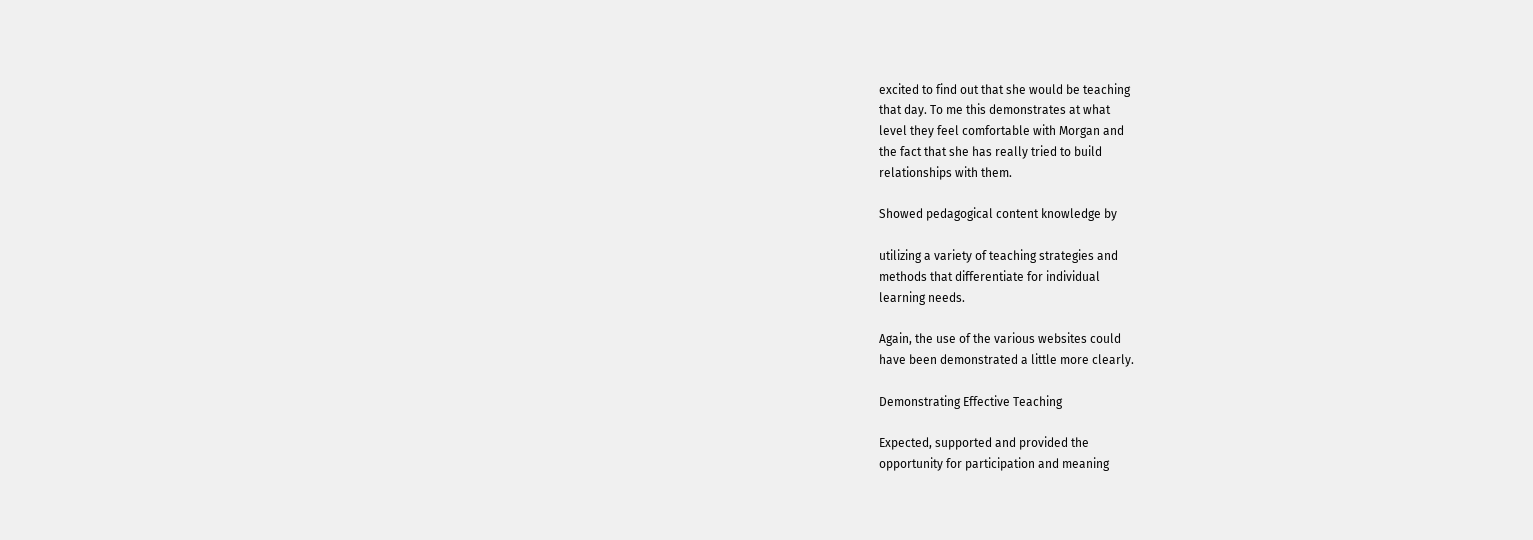excited to find out that she would be teaching
that day. To me this demonstrates at what
level they feel comfortable with Morgan and
the fact that she has really tried to build
relationships with them.

Showed pedagogical content knowledge by

utilizing a variety of teaching strategies and
methods that differentiate for individual
learning needs.

Again, the use of the various websites could
have been demonstrated a little more clearly.

Demonstrating Effective Teaching

Expected, supported and provided the
opportunity for participation and meaning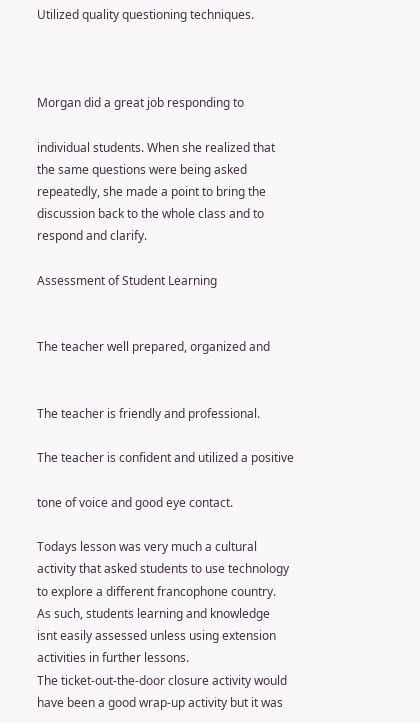Utilized quality questioning techniques.



Morgan did a great job responding to

individual students. When she realized that
the same questions were being asked
repeatedly, she made a point to bring the
discussion back to the whole class and to
respond and clarify.

Assessment of Student Learning


The teacher well prepared, organized and


The teacher is friendly and professional.

The teacher is confident and utilized a positive

tone of voice and good eye contact.

Todays lesson was very much a cultural
activity that asked students to use technology
to explore a different francophone country.
As such, students learning and knowledge
isnt easily assessed unless using extension
activities in further lessons.
The ticket-out-the-door closure activity would
have been a good wrap-up activity but it was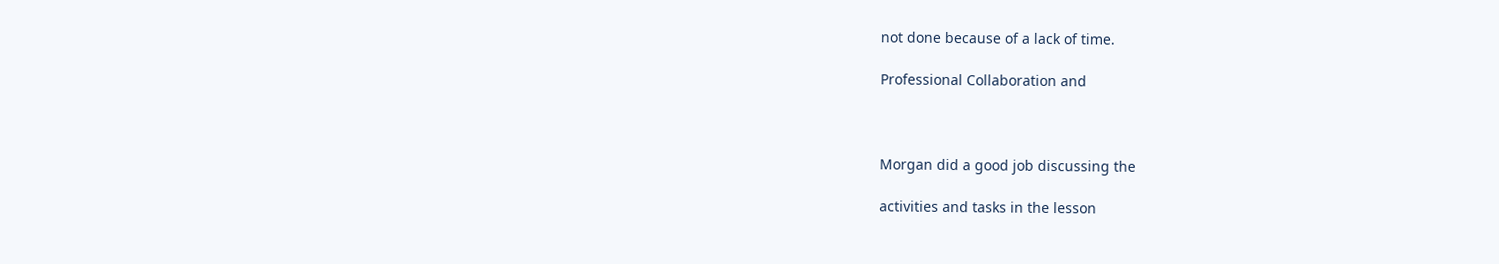not done because of a lack of time.

Professional Collaboration and



Morgan did a good job discussing the

activities and tasks in the lesson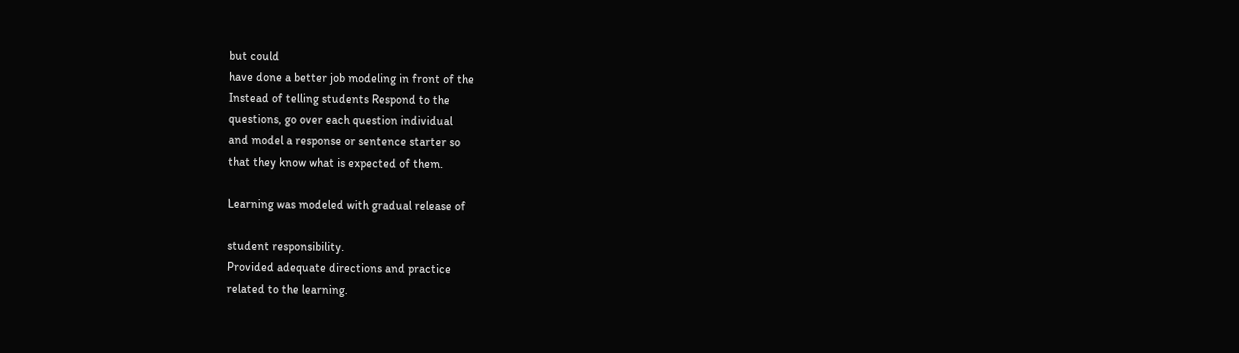but could
have done a better job modeling in front of the
Instead of telling students Respond to the
questions, go over each question individual
and model a response or sentence starter so
that they know what is expected of them.

Learning was modeled with gradual release of

student responsibility.
Provided adequate directions and practice
related to the learning.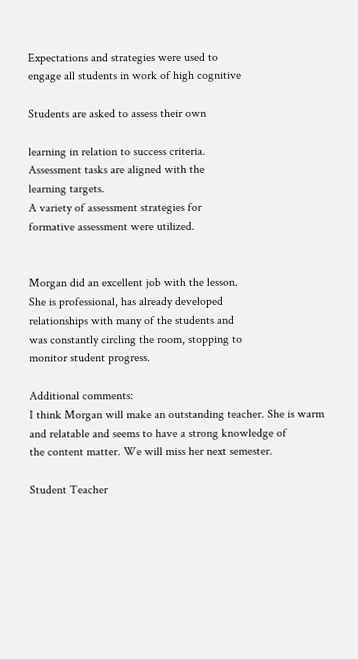Expectations and strategies were used to
engage all students in work of high cognitive

Students are asked to assess their own

learning in relation to success criteria.
Assessment tasks are aligned with the
learning targets.
A variety of assessment strategies for
formative assessment were utilized.


Morgan did an excellent job with the lesson.
She is professional, has already developed
relationships with many of the students and
was constantly circling the room, stopping to
monitor student progress.

Additional comments:
I think Morgan will make an outstanding teacher. She is warm and relatable and seems to have a strong knowledge of
the content matter. We will miss her next semester.

Student Teacher